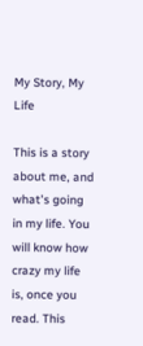My Story, My Life

This is a story about me, and what's going in my life. You will know how crazy my life is, once you read. This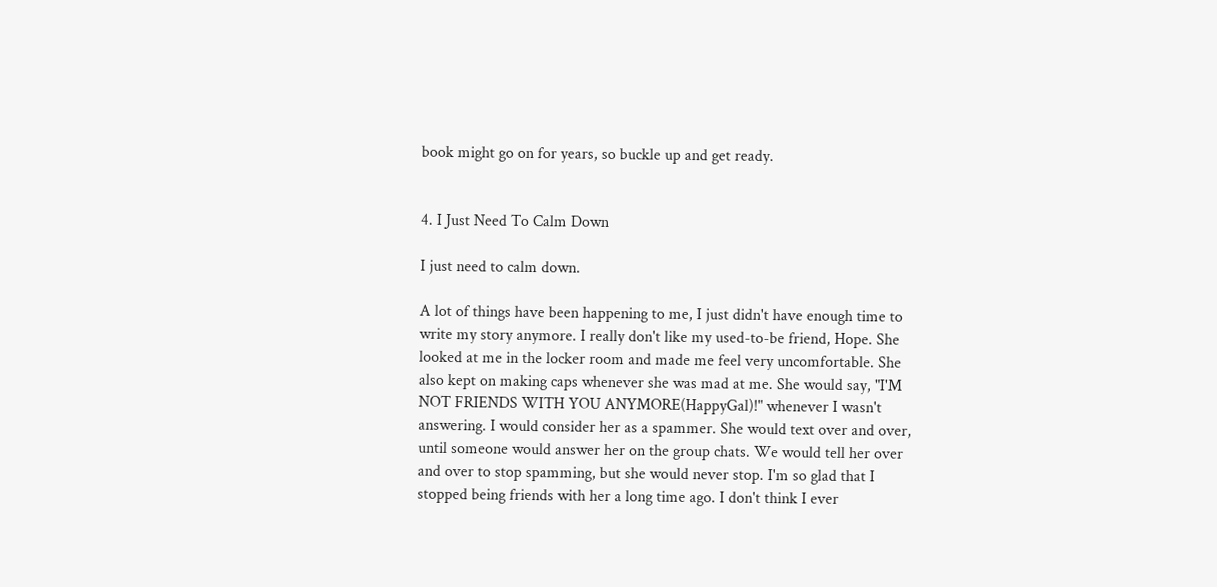book might go on for years, so buckle up and get ready.


4. I Just Need To Calm Down

I just need to calm down.

A lot of things have been happening to me, I just didn't have enough time to write my story anymore. I really don't like my used-to-be friend, Hope. She looked at me in the locker room and made me feel very uncomfortable. She also kept on making caps whenever she was mad at me. She would say, "I'M NOT FRIENDS WITH YOU ANYMORE(HappyGal)!" whenever I wasn't answering. I would consider her as a spammer. She would text over and over, until someone would answer her on the group chats. We would tell her over and over to stop spamming, but she would never stop. I'm so glad that I stopped being friends with her a long time ago. I don't think I ever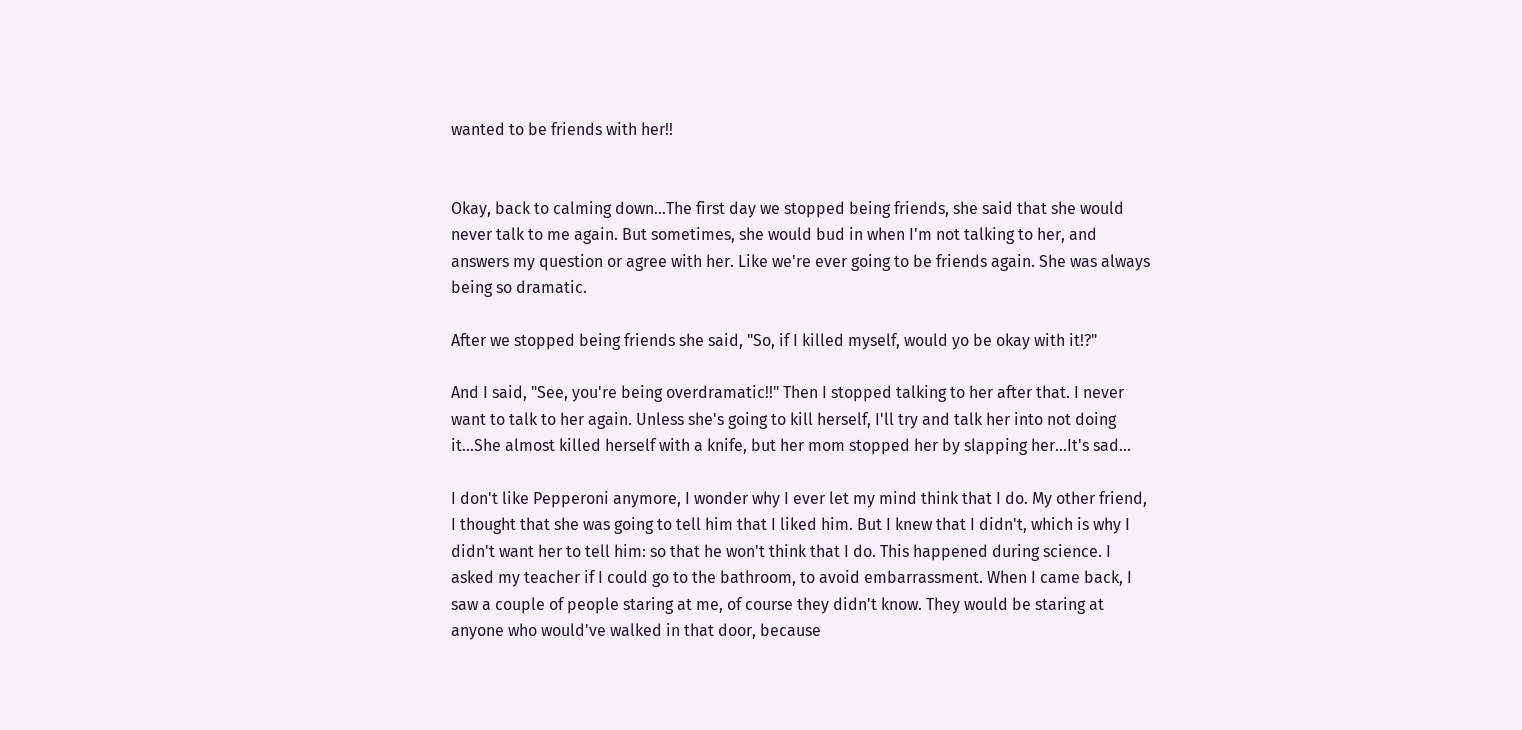wanted to be friends with her!!


Okay, back to calming down...The first day we stopped being friends, she said that she would never talk to me again. But sometimes, she would bud in when I'm not talking to her, and answers my question or agree with her. Like we're ever going to be friends again. She was always being so dramatic.

After we stopped being friends she said, "So, if I killed myself, would yo be okay with it!?"

And I said, "See, you're being overdramatic!!" Then I stopped talking to her after that. I never want to talk to her again. Unless she's going to kill herself, I'll try and talk her into not doing it...She almost killed herself with a knife, but her mom stopped her by slapping her...It's sad...

I don't like Pepperoni anymore, I wonder why I ever let my mind think that I do. My other friend, I thought that she was going to tell him that I liked him. But I knew that I didn't, which is why I didn't want her to tell him: so that he won't think that I do. This happened during science. I asked my teacher if I could go to the bathroom, to avoid embarrassment. When I came back, I saw a couple of people staring at me, of course they didn't know. They would be staring at anyone who would've walked in that door, because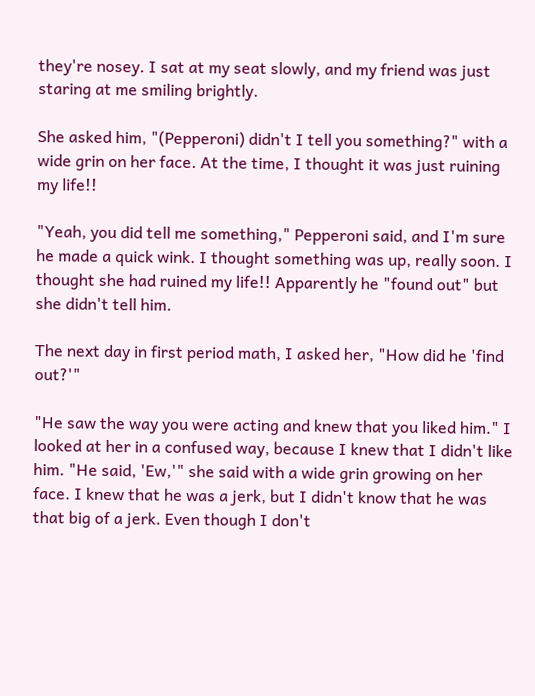they're nosey. I sat at my seat slowly, and my friend was just staring at me smiling brightly.

She asked him, "(Pepperoni) didn't I tell you something?" with a wide grin on her face. At the time, I thought it was just ruining my life!!

"Yeah, you did tell me something," Pepperoni said, and I'm sure he made a quick wink. I thought something was up, really soon. I thought she had ruined my life!! Apparently he "found out" but she didn't tell him.

The next day in first period math, I asked her, "How did he 'find out?'"

"He saw the way you were acting and knew that you liked him." I looked at her in a confused way, because I knew that I didn't like him. "He said, 'Ew,'" she said with a wide grin growing on her face. I knew that he was a jerk, but I didn't know that he was that big of a jerk. Even though I don't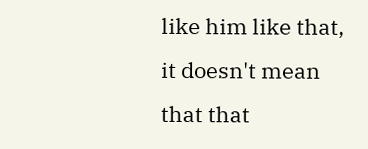like him like that, it doesn't mean that that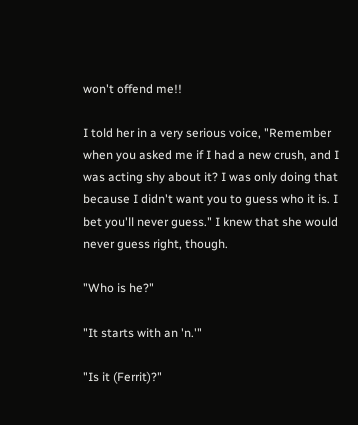won't offend me!!

I told her in a very serious voice, "Remember when you asked me if I had a new crush, and I was acting shy about it? I was only doing that because I didn't want you to guess who it is. I bet you'll never guess." I knew that she would never guess right, though.

"Who is he?"

"It starts with an 'n.'"

"Is it (Ferrit)?"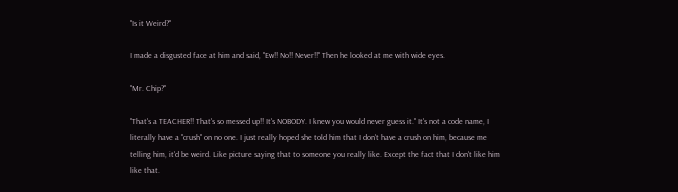"Is it Weird?"

I made a disgusted face at him and said, "Ew!! No!! Never!!" Then he looked at me with wide eyes.

"Mr. Chip?"

"That's a TEACHER!! That's so messed up!! It's NOBODY. I knew you would never guess it." It's not a code name, I literally have a "crush" on no one. I just really hoped she told him that I don't have a crush on him, because me telling him, it'd be weird. Like picture saying that to someone you really like. Except the fact that I don't like him like that.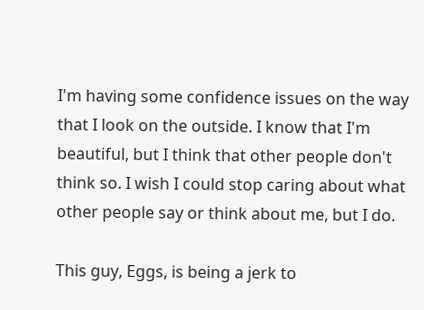I'm having some confidence issues on the way that I look on the outside. I know that I'm beautiful, but I think that other people don't think so. I wish I could stop caring about what other people say or think about me, but I do.

This guy, Eggs, is being a jerk to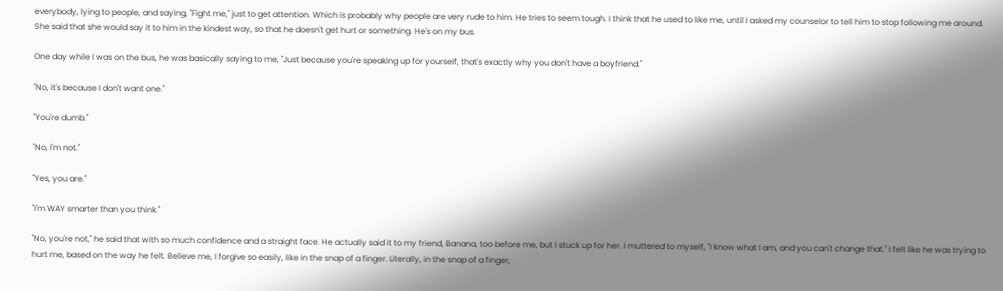everybody, lying to people, and saying, "Fight me," just to get attention. Which is probably why people are very rude to him. He tries to seem tough. I think that he used to like me, until I asked my counselor to tell him to stop following me around. She said that she would say it to him in the kindest way, so that he doesn't get hurt or something. He's on my bus.

One day while I was on the bus, he was basically saying to me, "Just because you're speaking up for yourself, that's exactly why you don't have a boyfriend."

"No, it's because I don't want one."

"You're dumb."

"No, I'm not."

"Yes, you are."

"I'm WAY smarter than you think."

"No, you're not," he said that with so much confidence and a straight face. He actually said it to my friend, Banana, too before me, but I stuck up for her. I muttered to myself, "I know what I am, and you can't change that." I felt like he was trying to hurt me, based on the way he felt. Believe me, I forgive so easily, like in the snap of a finger. Literally, in the snap of a finger,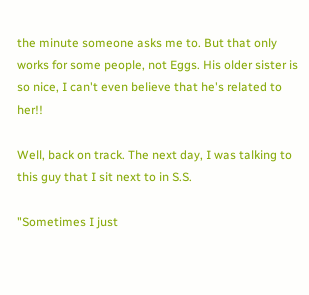the minute someone asks me to. But that only works for some people, not Eggs. His older sister is so nice, I can't even believe that he's related to her!!

Well, back on track. The next day, I was talking to this guy that I sit next to in S.S.

"Sometimes I just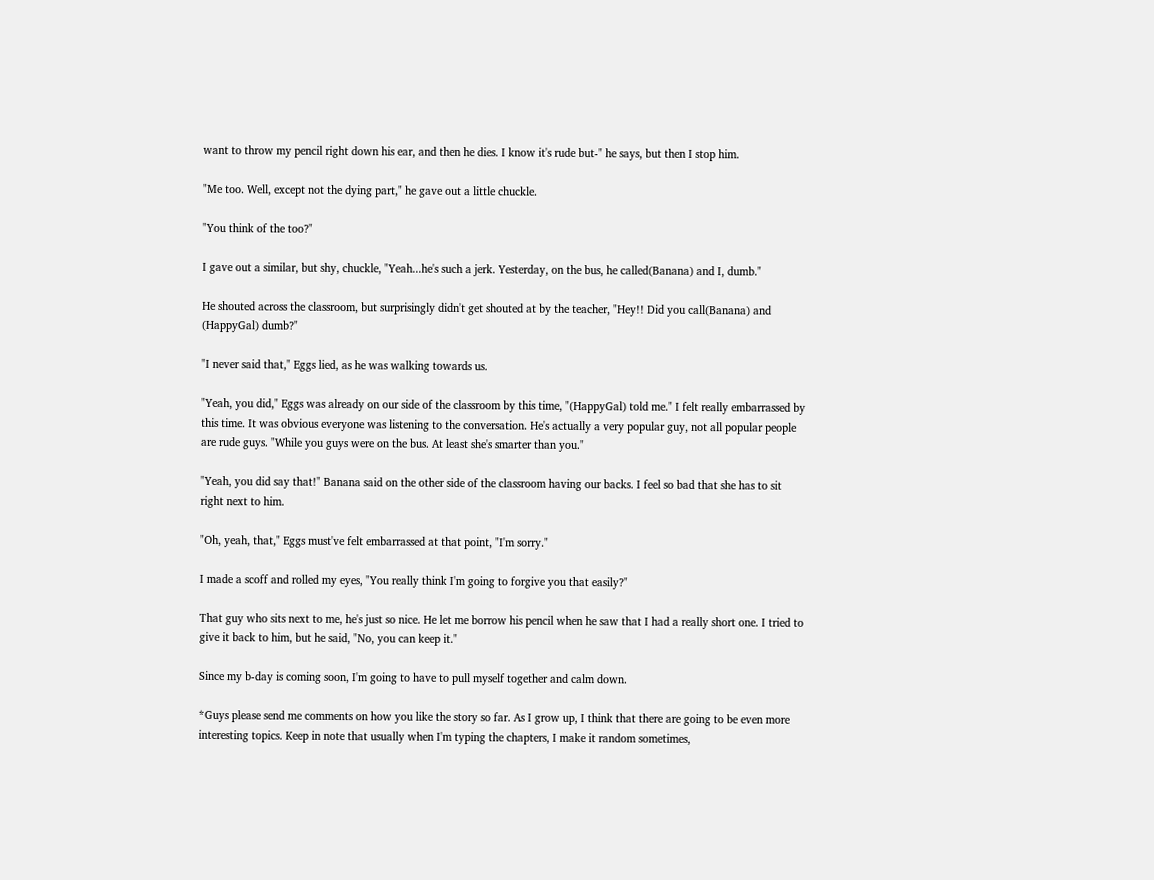want to throw my pencil right down his ear, and then he dies. I know it's rude but-" he says, but then I stop him.

"Me too. Well, except not the dying part," he gave out a little chuckle.

"You think of the too?"

I gave out a similar, but shy, chuckle, "Yeah...he's such a jerk. Yesterday, on the bus, he called(Banana) and I, dumb."

He shouted across the classroom, but surprisingly didn't get shouted at by the teacher, "Hey!! Did you call(Banana) and (HappyGal) dumb?"

"I never said that," Eggs lied, as he was walking towards us.

"Yeah, you did," Eggs was already on our side of the classroom by this time, "(HappyGal) told me." I felt really embarrassed by this time. It was obvious everyone was listening to the conversation. He's actually a very popular guy, not all popular people are rude guys. "While you guys were on the bus. At least she's smarter than you."

"Yeah, you did say that!" Banana said on the other side of the classroom having our backs. I feel so bad that she has to sit right next to him.

"Oh, yeah, that," Eggs must've felt embarrassed at that point, "I'm sorry."

I made a scoff and rolled my eyes, "You really think I'm going to forgive you that easily?"

That guy who sits next to me, he's just so nice. He let me borrow his pencil when he saw that I had a really short one. I tried to give it back to him, but he said, "No, you can keep it."

Since my b-day is coming soon, I'm going to have to pull myself together and calm down.

*Guys please send me comments on how you like the story so far. As I grow up, I think that there are going to be even more interesting topics. Keep in note that usually when I'm typing the chapters, I make it random sometimes,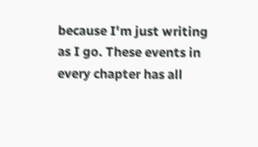because I'm just writing as I go. These events in every chapter has all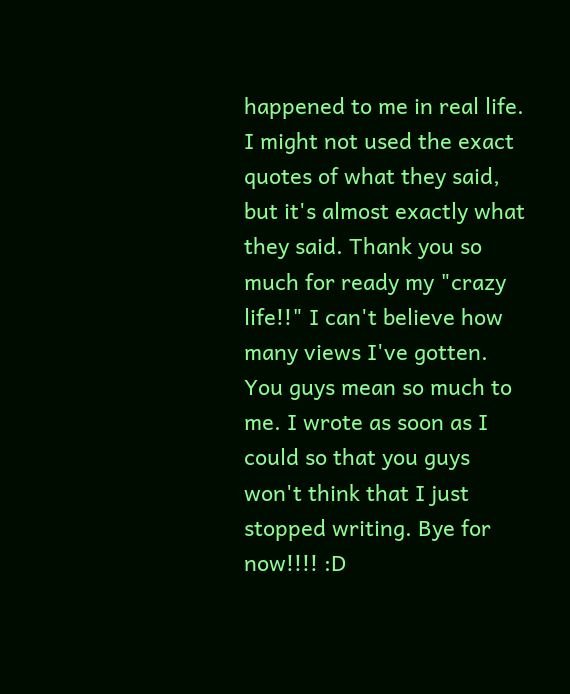happened to me in real life. I might not used the exact quotes of what they said, but it's almost exactly what they said. Thank you so much for ready my "crazy life!!" I can't believe how many views I've gotten. You guys mean so much to me. I wrote as soon as I could so that you guys won't think that I just stopped writing. Bye for now!!!! :D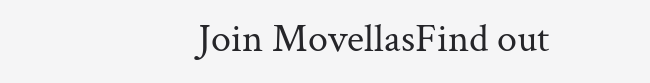Join MovellasFind out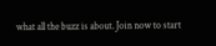what all the buzz is about. Join now to start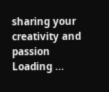sharing your creativity and passion
Loading ...